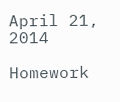April 21, 2014

Homework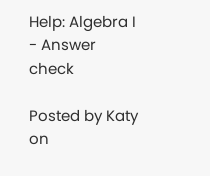Help: Algebra I - Answer check

Posted by Katy on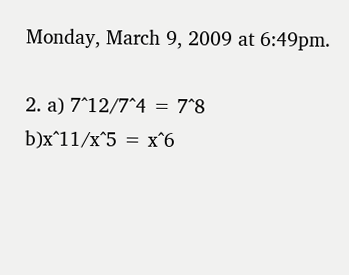Monday, March 9, 2009 at 6:49pm.

2. a) 7^12/7^4 = 7^8
b)x^11/x^5 = x^6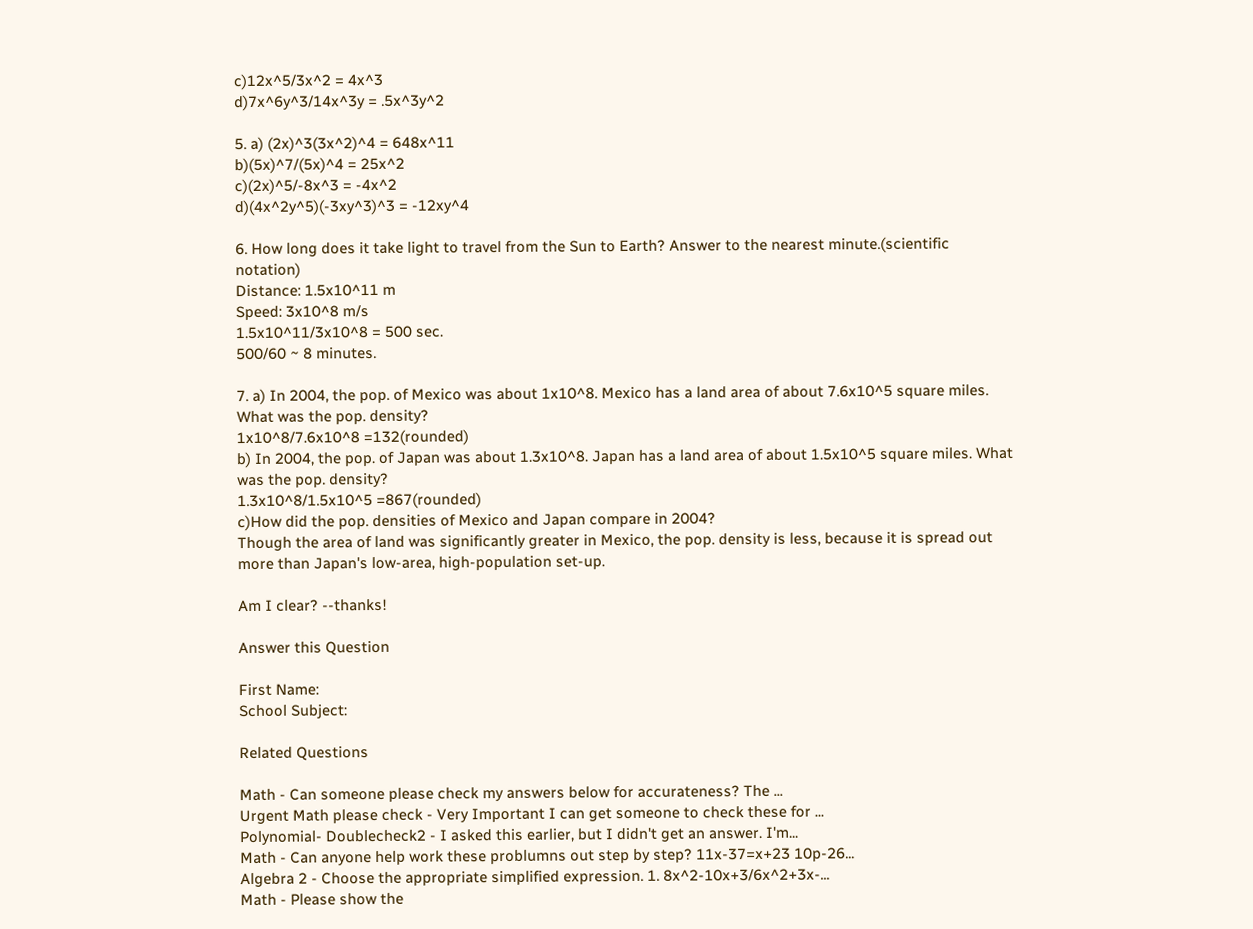c)12x^5/3x^2 = 4x^3
d)7x^6y^3/14x^3y = .5x^3y^2

5. a) (2x)^3(3x^2)^4 = 648x^11
b)(5x)^7/(5x)^4 = 25x^2
c)(2x)^5/-8x^3 = -4x^2
d)(4x^2y^5)(-3xy^3)^3 = -12xy^4

6. How long does it take light to travel from the Sun to Earth? Answer to the nearest minute.(scientific notation)
Distance: 1.5x10^11 m
Speed: 3x10^8 m/s
1.5x10^11/3x10^8 = 500 sec.
500/60 ~ 8 minutes.

7. a) In 2004, the pop. of Mexico was about 1x10^8. Mexico has a land area of about 7.6x10^5 square miles. What was the pop. density?
1x10^8/7.6x10^8 =132(rounded)
b) In 2004, the pop. of Japan was about 1.3x10^8. Japan has a land area of about 1.5x10^5 square miles. What was the pop. density?
1.3x10^8/1.5x10^5 =867(rounded)
c)How did the pop. densities of Mexico and Japan compare in 2004?
Though the area of land was significantly greater in Mexico, the pop. density is less, because it is spread out more than Japan's low-area, high-population set-up.

Am I clear? --thanks!

Answer this Question

First Name:
School Subject:

Related Questions

Math - Can someone please check my answers below for accurateness? The ...
Urgent Math please check - Very Important I can get someone to check these for ...
Polynomial- Doublecheck2 - I asked this earlier, but I didn't get an answer. I'm...
Math - Can anyone help work these problumns out step by step? 11x-37=x+23 10p-26...
Algebra 2 - Choose the appropriate simplified expression. 1. 8x^2-10x+3/6x^2+3x-...
Math - Please show the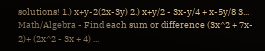solutions! 1.) x+y-2(2x-3y) 2.) x+y/2 - 3x-y/4 + x-5y/8 3...
Math/Algebra - Find each sum or difference (3x^2 + 7x- 2)+ (2x^2 - 3x + 4) ...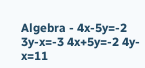Algebra - 4x-5y=-2 3y-x=-3 4x+5y=-2 4y-x=11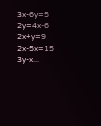3x-6y=5 2y=4x-6 2x+y=9 2x-5x=15 3y-x...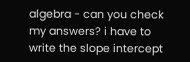algebra - can you check my answers? i have to write the slope intercept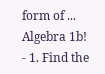form of ...
Algebra 1b! - 1. Find the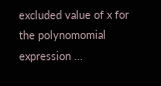excluded value of x for the polynomomial expression ...